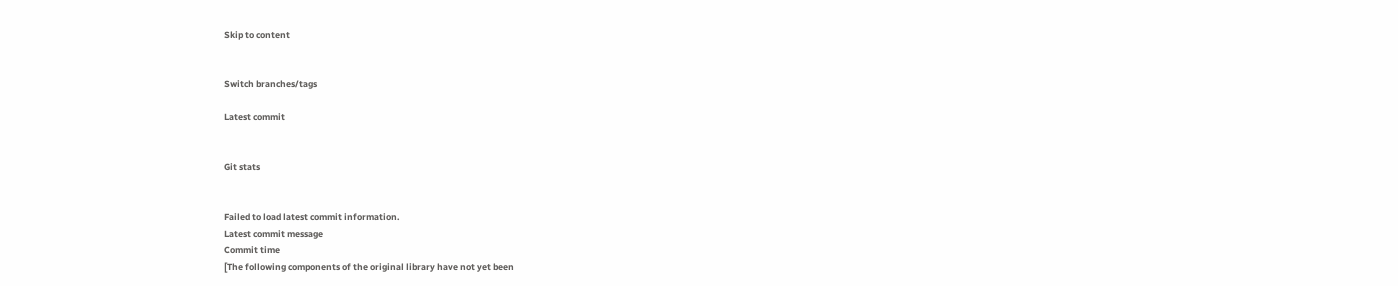Skip to content


Switch branches/tags

Latest commit


Git stats


Failed to load latest commit information.
Latest commit message
Commit time
[The following components of the original library have not yet been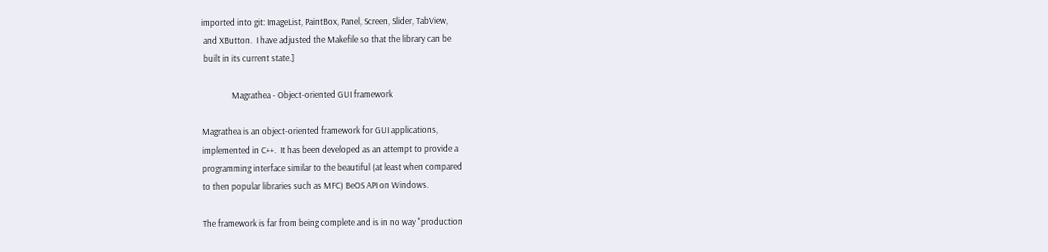imported into git: ImageList, PaintBox, Panel, Screen, Slider, TabView,
 and XButton.  I have adjusted the Makefile so that the library can be
 built in its current state.]

               Magrathea - Object-oriented GUI framework

Magrathea is an object-oriented framework for GUI applications,
implemented in C++.  It has been developed as an attempt to provide a
programming interface similar to the beautiful (at least when compared
to then popular libraries such as MFC) BeOS API on Windows.

The framework is far from being complete and is in no way "production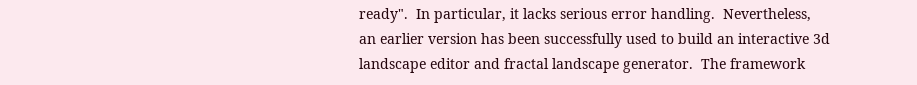ready".  In particular, it lacks serious error handling.  Nevertheless,
an earlier version has been successfully used to build an interactive 3d
landscape editor and fractal landscape generator.  The framework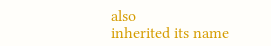also
inherited its name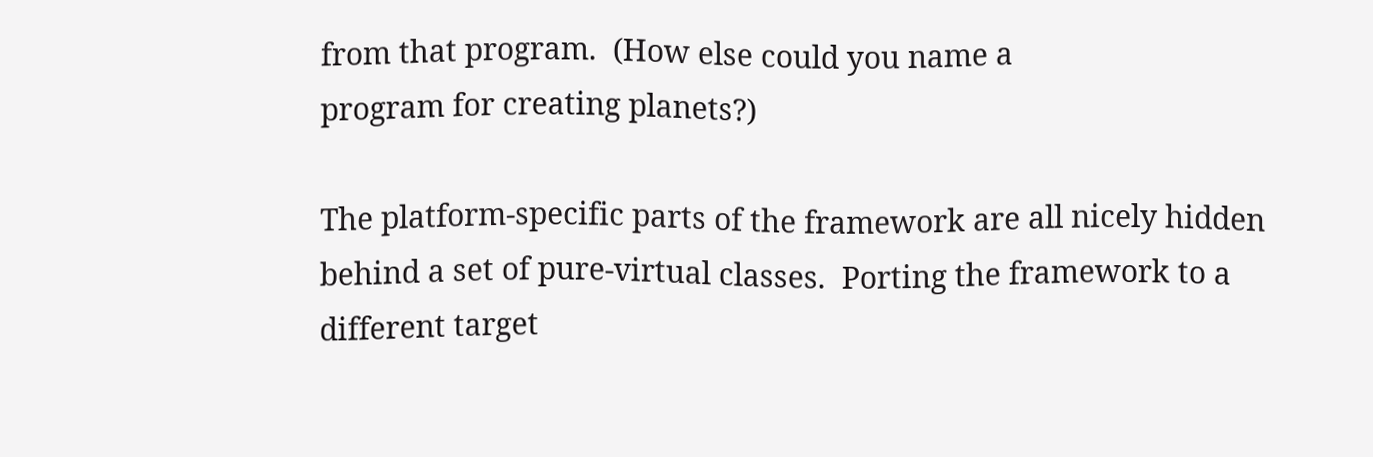from that program.  (How else could you name a
program for creating planets?)

The platform-specific parts of the framework are all nicely hidden
behind a set of pure-virtual classes.  Porting the framework to a
different target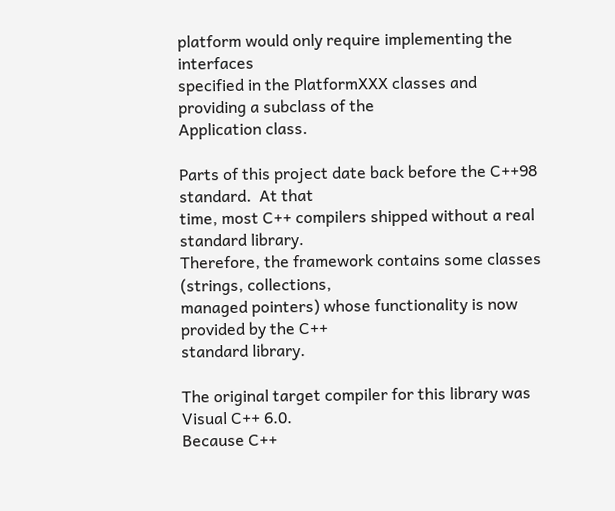platform would only require implementing the interfaces
specified in the PlatformXXX classes and providing a subclass of the
Application class.

Parts of this project date back before the C++98 standard.  At that
time, most C++ compilers shipped without a real standard library.
Therefore, the framework contains some classes (strings, collections,
managed pointers) whose functionality is now provided by the C++
standard library.

The original target compiler for this library was Visual C++ 6.0.
Because C++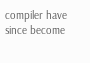compiler have since become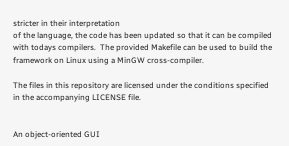stricter in their interpretation
of the language, the code has been updated so that it can be compiled
with todays compilers.  The provided Makefile can be used to build the
framework on Linux using a MinGW cross-compiler.

The files in this repository are licensed under the conditions specified
in the accompanying LICENSE file.


An object-oriented GUI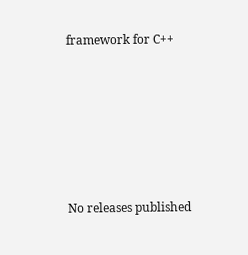framework for C++







No releases published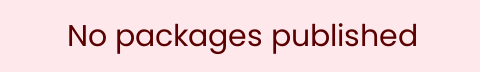No packages published